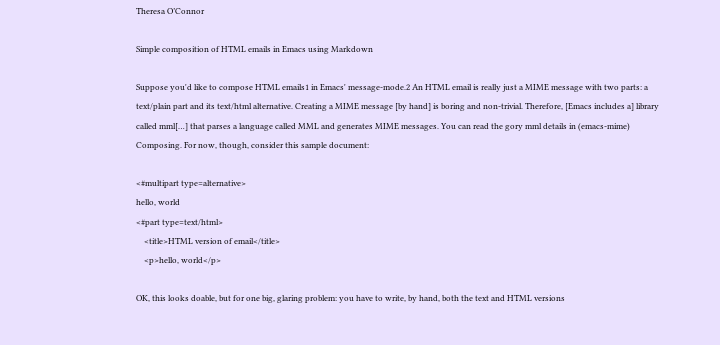Theresa O’Connor

Simple composition of HTML emails in Emacs using Markdown

Suppose you'd like to compose HTML emails1 in Emacs' message-mode.2 An HTML email is really just a MIME message with two parts: a text/plain part and its text/html alternative. Creating a MIME message [by hand] is boring and non-trivial. Therefore, [Emacs includes a] library called mml[…] that parses a language called MML and generates MIME messages. You can read the gory mml details in (emacs-mime) Composing. For now, though, consider this sample document:

<#multipart type=alternative>
hello, world
<#part type=text/html>
    <title>HTML version of email</title>
    <p>hello, world</p>

OK, this looks doable, but for one big, glaring problem: you have to write, by hand, both the text and HTML versions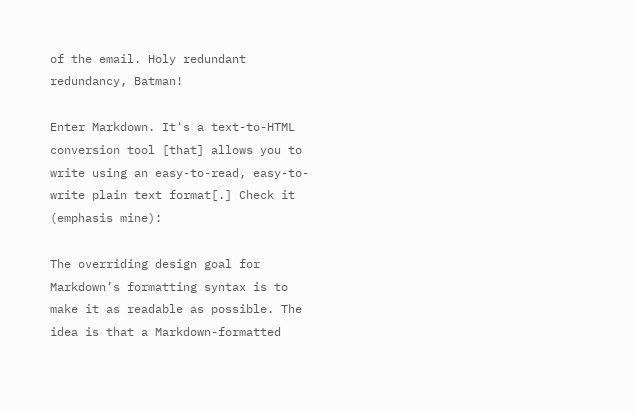of the email. Holy redundant redundancy, Batman!

Enter Markdown. It's a text-to-HTML conversion tool [that] allows you to write using an easy-to-read, easy-to-write plain text format[.] Check it (emphasis mine):

The overriding design goal for Markdown’s formatting syntax is to make it as readable as possible. The idea is that a Markdown-formatted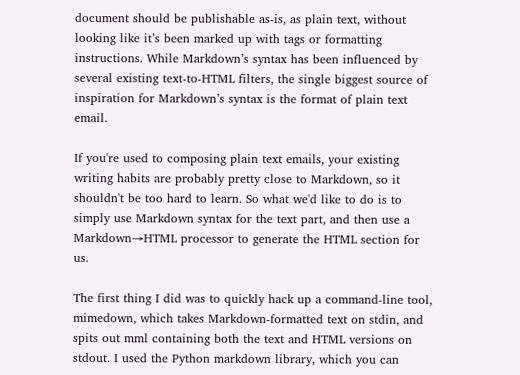document should be publishable as-is, as plain text, without looking like it’s been marked up with tags or formatting instructions. While Markdown’s syntax has been influenced by several existing text-to-HTML filters, the single biggest source of inspiration for Markdown’s syntax is the format of plain text email.

If you're used to composing plain text emails, your existing writing habits are probably pretty close to Markdown, so it shouldn't be too hard to learn. So what we'd like to do is to simply use Markdown syntax for the text part, and then use a Markdown→HTML processor to generate the HTML section for us.

The first thing I did was to quickly hack up a command-line tool, mimedown, which takes Markdown-formatted text on stdin, and spits out mml containing both the text and HTML versions on stdout. I used the Python markdown library, which you can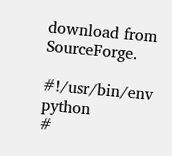download from SourceForge.

#!/usr/bin/env python
#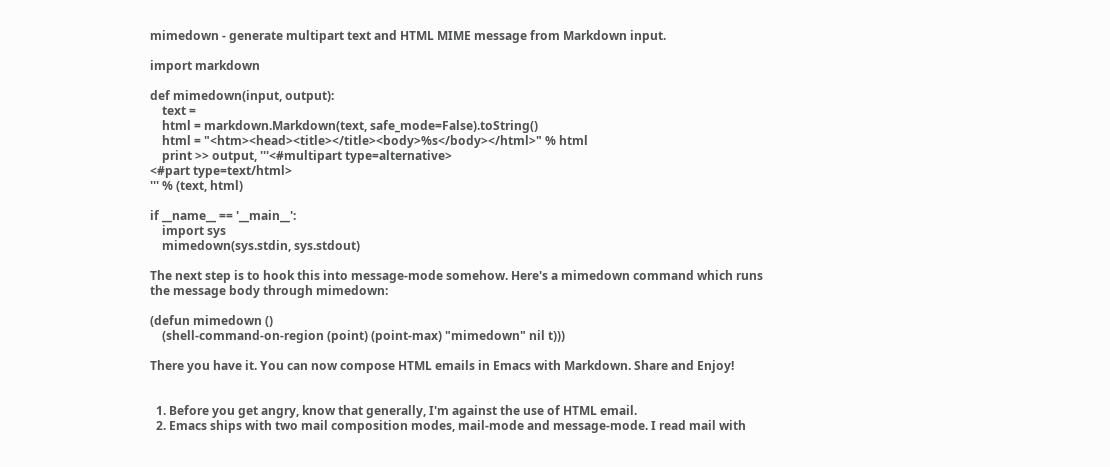mimedown - generate multipart text and HTML MIME message from Markdown input.

import markdown

def mimedown(input, output):
    text =
    html = markdown.Markdown(text, safe_mode=False).toString()
    html = "<htm><head><title></title><body>%s</body></html>" % html
    print >> output, '''<#multipart type=alternative>
<#part type=text/html>
''' % (text, html)

if __name__ == '__main__':
    import sys
    mimedown(sys.stdin, sys.stdout)

The next step is to hook this into message-mode somehow. Here's a mimedown command which runs the message body through mimedown:

(defun mimedown ()
    (shell-command-on-region (point) (point-max) "mimedown" nil t)))

There you have it. You can now compose HTML emails in Emacs with Markdown. Share and Enjoy!


  1. Before you get angry, know that generally, I'm against the use of HTML email.
  2. Emacs ships with two mail composition modes, mail-mode and message-mode. I read mail with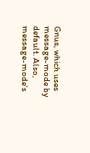Gnus, which uses message-mode by default. Also, message-mode's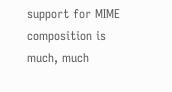support for MIME composition is much, much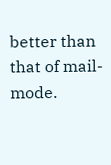better than that of mail-mode.